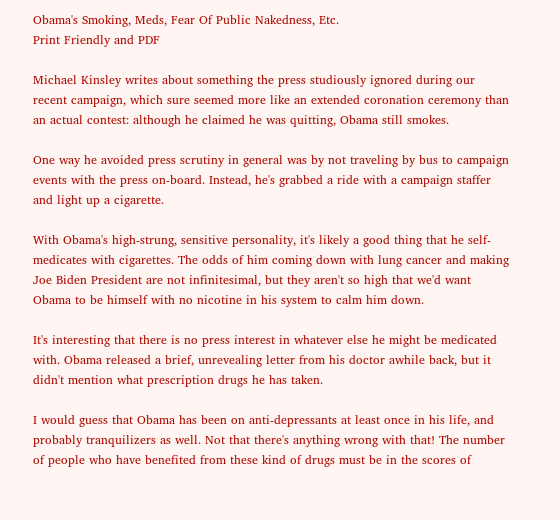Obama's Smoking, Meds, Fear Of Public Nakedness, Etc.
Print Friendly and PDF

Michael Kinsley writes about something the press studiously ignored during our recent campaign, which sure seemed more like an extended coronation ceremony than an actual contest: although he claimed he was quitting, Obama still smokes.

One way he avoided press scrutiny in general was by not traveling by bus to campaign events with the press on-board. Instead, he's grabbed a ride with a campaign staffer and light up a cigarette.

With Obama's high-strung, sensitive personality, it's likely a good thing that he self-medicates with cigarettes. The odds of him coming down with lung cancer and making Joe Biden President are not infinitesimal, but they aren't so high that we'd want Obama to be himself with no nicotine in his system to calm him down.

It's interesting that there is no press interest in whatever else he might be medicated with. Obama released a brief, unrevealing letter from his doctor awhile back, but it didn't mention what prescription drugs he has taken.

I would guess that Obama has been on anti-depressants at least once in his life, and probably tranquilizers as well. Not that there's anything wrong with that! The number of people who have benefited from these kind of drugs must be in the scores of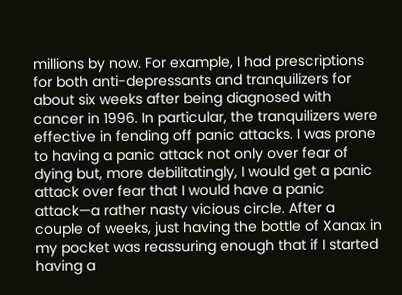millions by now. For example, I had prescriptions for both anti-depressants and tranquilizers for about six weeks after being diagnosed with cancer in 1996. In particular, the tranquilizers were effective in fending off panic attacks. I was prone to having a panic attack not only over fear of dying but, more debilitatingly, I would get a panic attack over fear that I would have a panic attack—a rather nasty vicious circle. After a couple of weeks, just having the bottle of Xanax in my pocket was reassuring enough that if I started having a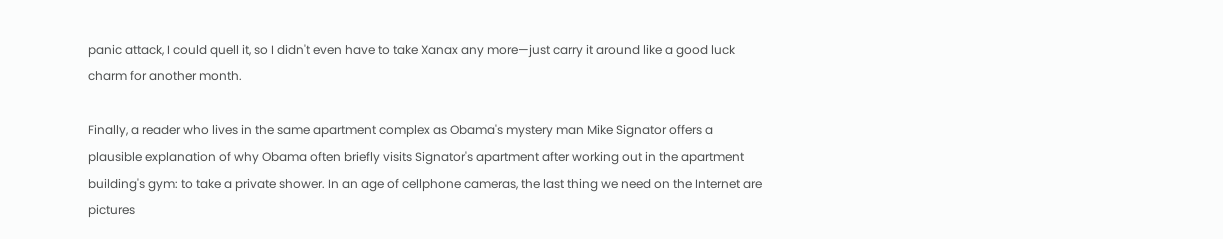panic attack, I could quell it, so I didn't even have to take Xanax any more—just carry it around like a good luck charm for another month.

Finally, a reader who lives in the same apartment complex as Obama's mystery man Mike Signator offers a plausible explanation of why Obama often briefly visits Signator's apartment after working out in the apartment building's gym: to take a private shower. In an age of cellphone cameras, the last thing we need on the Internet are pictures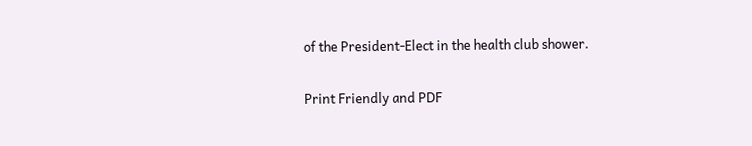of the President-Elect in the health club shower.

Print Friendly and PDF